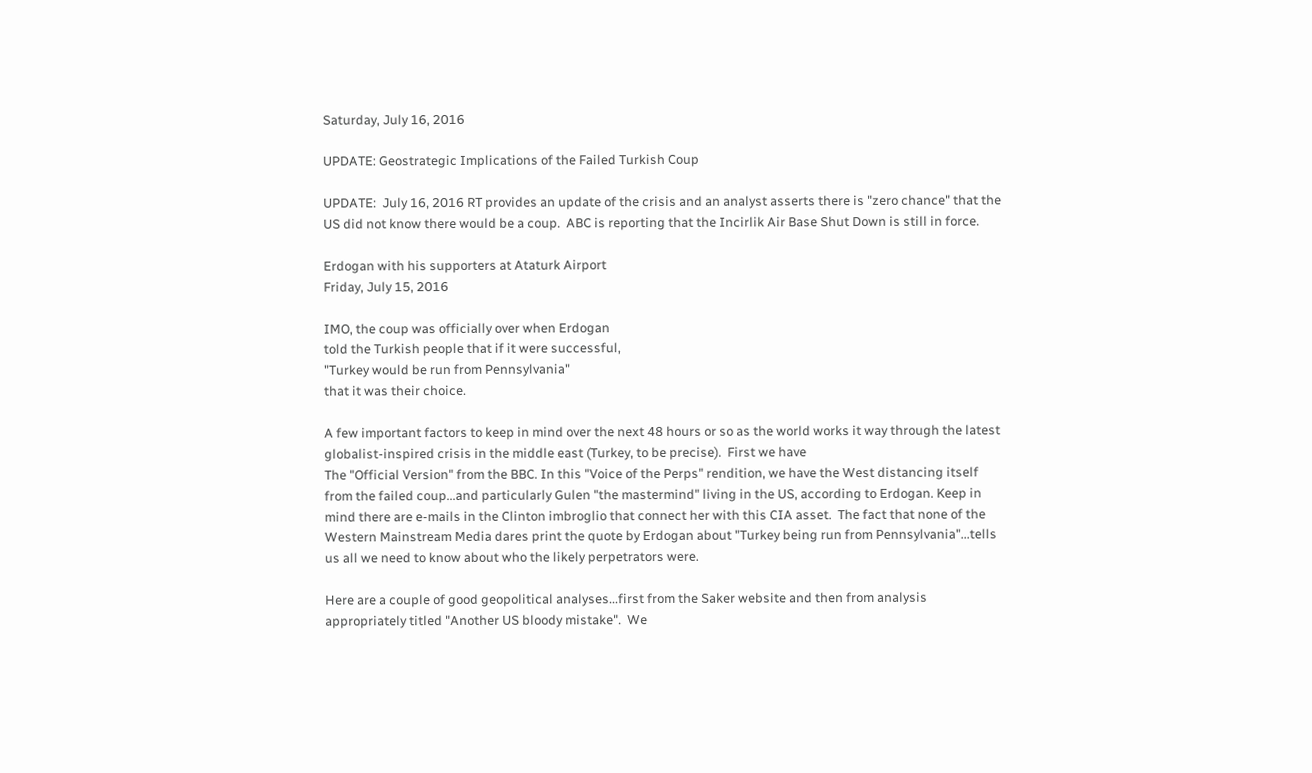Saturday, July 16, 2016

UPDATE: Geostrategic Implications of the Failed Turkish Coup

UPDATE:  July 16, 2016 RT provides an update of the crisis and an analyst asserts there is "zero chance" that the US did not know there would be a coup.  ABC is reporting that the Incirlik Air Base Shut Down is still in force.

Erdogan with his supporters at Ataturk Airport
Friday, July 15, 2016

IMO, the coup was officially over when Erdogan
told the Turkish people that if it were successful,
"Turkey would be run from Pennsylvania"
that it was their choice.

A few important factors to keep in mind over the next 48 hours or so as the world works it way through the latest globalist-inspired crisis in the middle east (Turkey, to be precise).  First we have
The "Official Version" from the BBC. In this "Voice of the Perps" rendition, we have the West distancing itself from the failed coup...and particularly Gulen "the mastermind" living in the US, according to Erdogan. Keep in mind there are e-mails in the Clinton imbroglio that connect her with this CIA asset.  The fact that none of the Western Mainstream Media dares print the quote by Erdogan about "Turkey being run from Pennsylvania"...tells us all we need to know about who the likely perpetrators were.

Here are a couple of good geopolitical analyses...first from the Saker website and then from analysis appropriately titled "Another US bloody mistake".  We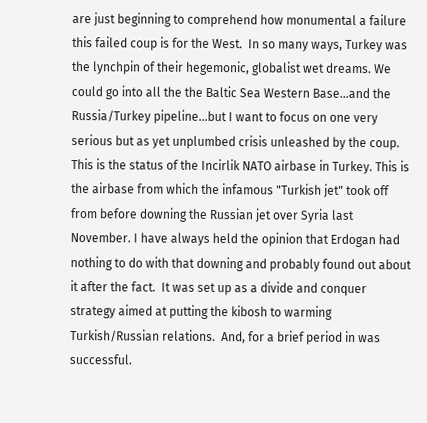are just beginning to comprehend how monumental a failure this failed coup is for the West.  In so many ways, Turkey was the lynchpin of their hegemonic, globalist wet dreams. We could go into all the the Baltic Sea Western Base...and the Russia/Turkey pipeline...but I want to focus on one very serious but as yet unplumbed crisis unleashed by the coup. This is the status of the Incirlik NATO airbase in Turkey. This is the airbase from which the infamous "Turkish jet" took off from before downing the Russian jet over Syria last November. I have always held the opinion that Erdogan had nothing to do with that downing and probably found out about it after the fact.  It was set up as a divide and conquer strategy aimed at putting the kibosh to warming Turkish/Russian relations.  And, for a brief period in was successful.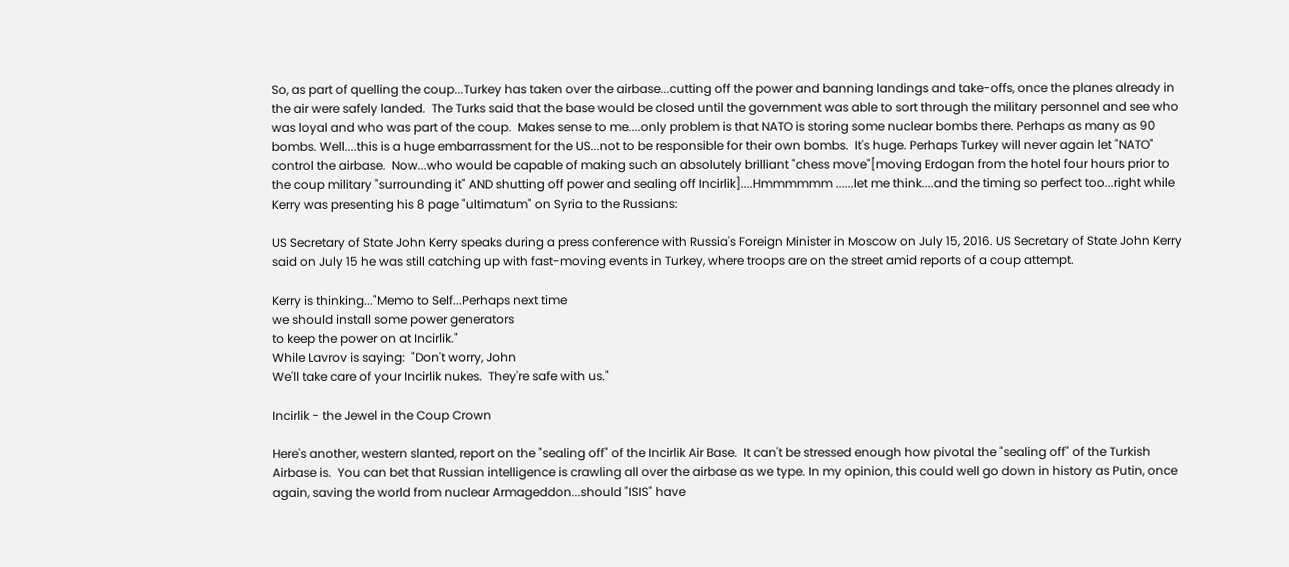So, as part of quelling the coup...Turkey has taken over the airbase...cutting off the power and banning landings and take-offs, once the planes already in the air were safely landed.  The Turks said that the base would be closed until the government was able to sort through the military personnel and see who was loyal and who was part of the coup.  Makes sense to me....only problem is that NATO is storing some nuclear bombs there. Perhaps as many as 90 bombs. Well....this is a huge embarrassment for the US...not to be responsible for their own bombs.  It's huge. Perhaps Turkey will never again let "NATO" control the airbase.  Now...who would be capable of making such an absolutely brilliant "chess move"[moving Erdogan from the hotel four hours prior to the coup military "surrounding it" AND shutting off power and sealing off Incirlik]....Hmmmmmm ......let me think....and the timing so perfect too...right while Kerry was presenting his 8 page "ultimatum" on Syria to the Russians:

US Secretary of State John Kerry speaks during a press conference with Russia's Foreign Minister in Moscow on July 15, 2016. US Secretary of State John Kerry said on July 15 he was still catching up with fast-moving events in Turkey, where troops are on the street amid reports of a coup attempt.

Kerry is thinking..."Memo to Self...Perhaps next time
we should install some power generators
to keep the power on at Incirlik."
While Lavrov is saying:  "Don't worry, John
We'll take care of your Incirlik nukes.  They're safe with us."

Incirlik - the Jewel in the Coup Crown

Here's another, western slanted, report on the "sealing off" of the Incirlik Air Base.  It can't be stressed enough how pivotal the "sealing off" of the Turkish Airbase is.  You can bet that Russian intelligence is crawling all over the airbase as we type. In my opinion, this could well go down in history as Putin, once again, saving the world from nuclear Armageddon...should "ISIS" have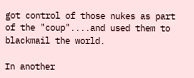got control of those nukes as part of the "coup"....and used them to blackmail the world.

In another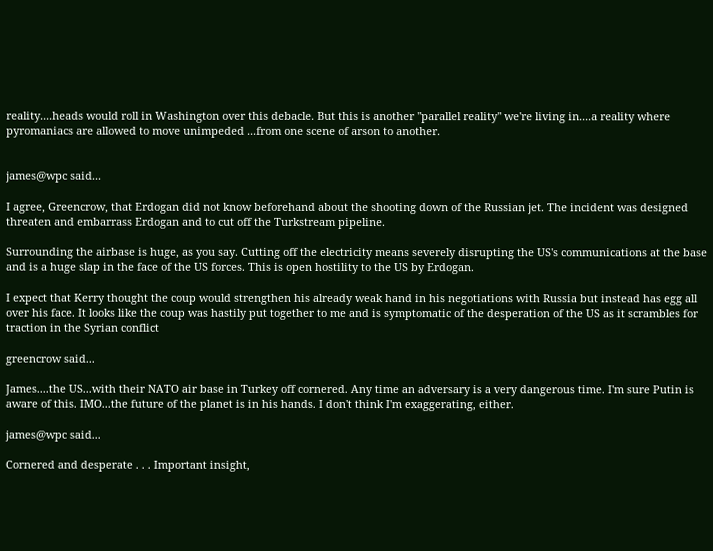reality....heads would roll in Washington over this debacle. But this is another "parallel reality" we're living in....a reality where pyromaniacs are allowed to move unimpeded ...from one scene of arson to another.


james@wpc said...

I agree, Greencrow, that Erdogan did not know beforehand about the shooting down of the Russian jet. The incident was designed threaten and embarrass Erdogan and to cut off the Turkstream pipeline.

Surrounding the airbase is huge, as you say. Cutting off the electricity means severely disrupting the US's communications at the base and is a huge slap in the face of the US forces. This is open hostility to the US by Erdogan.

I expect that Kerry thought the coup would strengthen his already weak hand in his negotiations with Russia but instead has egg all over his face. It looks like the coup was hastily put together to me and is symptomatic of the desperation of the US as it scrambles for traction in the Syrian conflict

greencrow said...

James....the US...with their NATO air base in Turkey off cornered. Any time an adversary is a very dangerous time. I'm sure Putin is aware of this. IMO...the future of the planet is in his hands. I don't think I'm exaggerating, either.

james@wpc said...

Cornered and desperate . . . Important insight,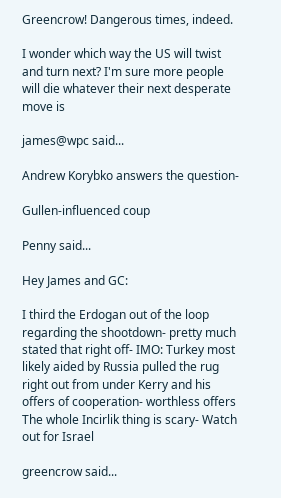Greencrow! Dangerous times, indeed.

I wonder which way the US will twist and turn next? I'm sure more people will die whatever their next desperate move is

james@wpc said...

Andrew Korybko answers the question-

Gullen-influenced coup

Penny said...

Hey James and GC:

I third the Erdogan out of the loop regarding the shootdown- pretty much stated that right off- IMO: Turkey most likely aided by Russia pulled the rug right out from under Kerry and his offers of cooperation- worthless offers
The whole Incirlik thing is scary- Watch out for Israel

greencrow said...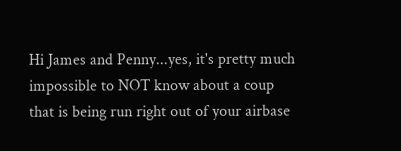Hi James and Penny...yes, it's pretty much impossible to NOT know about a coup that is being run right out of your airbase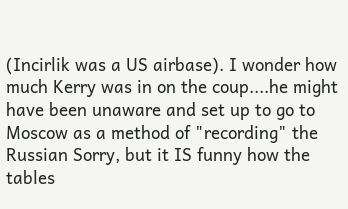(Incirlik was a US airbase). I wonder how much Kerry was in on the coup....he might have been unaware and set up to go to Moscow as a method of "recording" the Russian Sorry, but it IS funny how the tables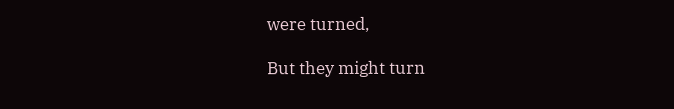were turned,

But they might turn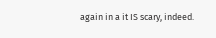again in a it IS scary, indeed.